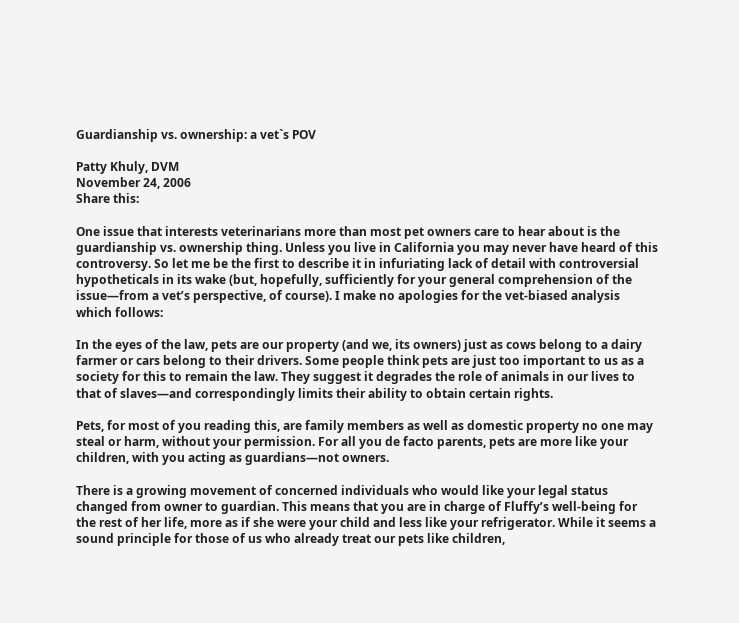Guardianship vs. ownership: a vet`s POV

Patty Khuly, DVM
November 24, 2006
Share this:

One issue that interests veterinarians more than most pet owners care to hear about is the guardianship vs. ownership thing. Unless you live in California you may never have heard of this controversy. So let me be the first to describe it in infuriating lack of detail with controversial hypotheticals in its wake (but, hopefully, sufficiently for your general comprehension of the issue—from a vet’s perspective, of course). I make no apologies for the vet-biased analysis which follows:

In the eyes of the law, pets are our property (and we, its owners) just as cows belong to a dairy farmer or cars belong to their drivers. Some people think pets are just too important to us as a society for this to remain the law. They suggest it degrades the role of animals in our lives to that of slaves—and correspondingly limits their ability to obtain certain rights.

Pets, for most of you reading this, are family members as well as domestic property no one may steal or harm, without your permission. For all you de facto parents, pets are more like your children, with you acting as guardians—not owners.

There is a growing movement of concerned individuals who would like your legal status changed from owner to guardian. This means that you are in charge of Fluffy’s well-being for the rest of her life, more as if she were your child and less like your refrigerator. While it seems a sound principle for those of us who already treat our pets like children,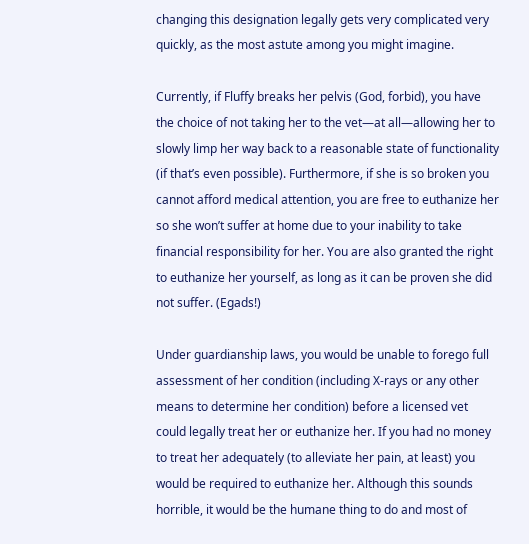changing this designation legally gets very complicated very quickly, as the most astute among you might imagine.

Currently, if Fluffy breaks her pelvis (God, forbid), you have the choice of not taking her to the vet—at all—allowing her to slowly limp her way back to a reasonable state of functionality (if that’s even possible). Furthermore, if she is so broken you cannot afford medical attention, you are free to euthanize her so she won’t suffer at home due to your inability to take financial responsibility for her. You are also granted the right to euthanize her yourself, as long as it can be proven she did not suffer. (Egads!)

Under guardianship laws, you would be unable to forego full assessment of her condition (including X-rays or any other means to determine her condition) before a licensed vet could legally treat her or euthanize her. If you had no money to treat her adequately (to alleviate her pain, at least) you would be required to euthanize her. Although this sounds horrible, it would be the humane thing to do and most of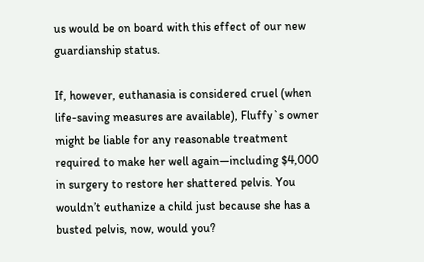us would be on board with this effect of our new guardianship status.

If, however, euthanasia is considered cruel (when life-saving measures are available), Fluffy`s owner might be liable for any reasonable treatment required to make her well again—including $4,000 in surgery to restore her shattered pelvis. You wouldn’t euthanize a child just because she has a busted pelvis, now, would you?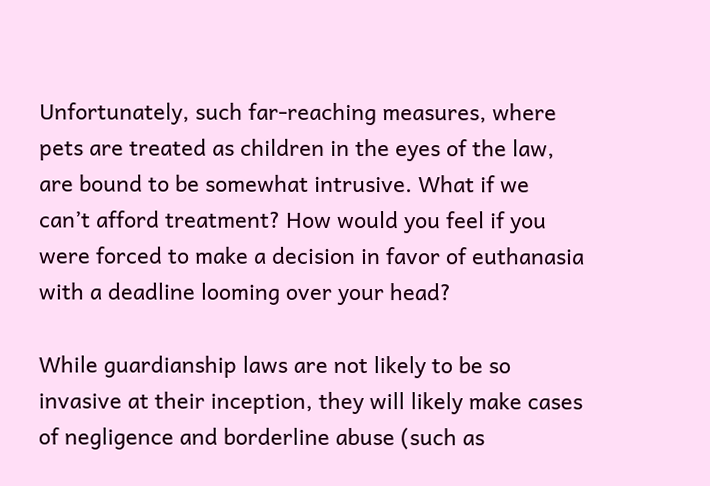Unfortunately, such far-reaching measures, where pets are treated as children in the eyes of the law, are bound to be somewhat intrusive. What if we can’t afford treatment? How would you feel if you were forced to make a decision in favor of euthanasia with a deadline looming over your head?

While guardianship laws are not likely to be so invasive at their inception, they will likely make cases of negligence and borderline abuse (such as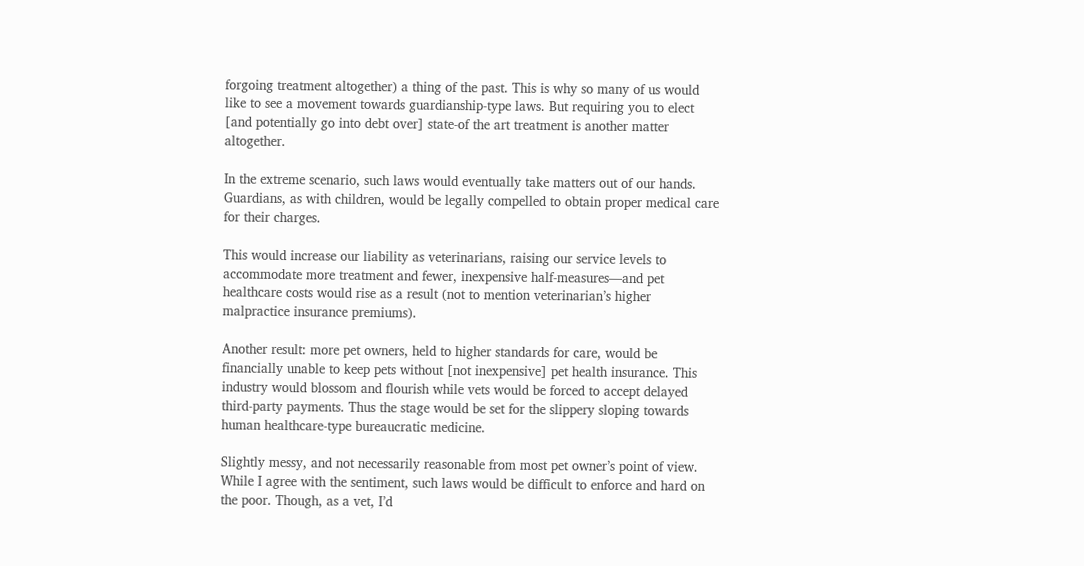forgoing treatment altogether) a thing of the past. This is why so many of us would like to see a movement towards guardianship-type laws. But requiring you to elect [and potentially go into debt over] state-of the art treatment is another matter altogether.

In the extreme scenario, such laws would eventually take matters out of our hands. Guardians, as with children, would be legally compelled to obtain proper medical care for their charges.

This would increase our liability as veterinarians, raising our service levels to accommodate more treatment and fewer, inexpensive half-measures—and pet healthcare costs would rise as a result (not to mention veterinarian’s higher malpractice insurance premiums).

Another result: more pet owners, held to higher standards for care, would be financially unable to keep pets without [not inexpensive] pet health insurance. This industry would blossom and flourish while vets would be forced to accept delayed third-party payments. Thus the stage would be set for the slippery sloping towards human healthcare-type bureaucratic medicine.

Slightly messy, and not necessarily reasonable from most pet owner’s point of view. While I agree with the sentiment, such laws would be difficult to enforce and hard on the poor. Though, as a vet, I’d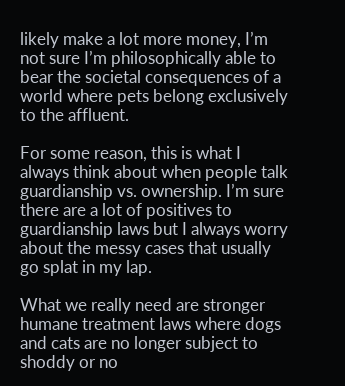likely make a lot more money, I’m not sure I’m philosophically able to bear the societal consequences of a world where pets belong exclusively to the affluent.

For some reason, this is what I always think about when people talk guardianship vs. ownership. I’m sure there are a lot of positives to guardianship laws but I always worry about the messy cases that usually go splat in my lap.

What we really need are stronger humane treatment laws where dogs and cats are no longer subject to shoddy or no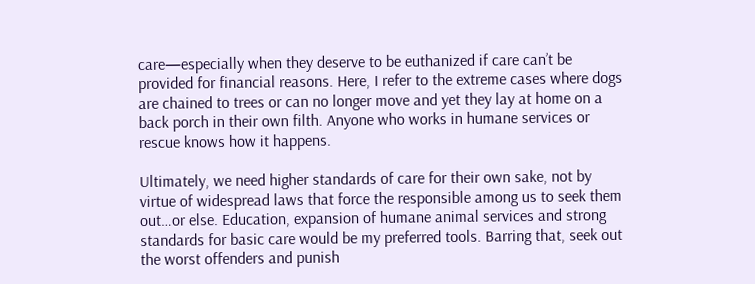care—especially when they deserve to be euthanized if care can’t be provided for financial reasons. Here, I refer to the extreme cases where dogs are chained to trees or can no longer move and yet they lay at home on a back porch in their own filth. Anyone who works in humane services or rescue knows how it happens.

Ultimately, we need higher standards of care for their own sake, not by virtue of widespread laws that force the responsible among us to seek them out…or else. Education, expansion of humane animal services and strong standards for basic care would be my preferred tools. Barring that, seek out the worst offenders and punish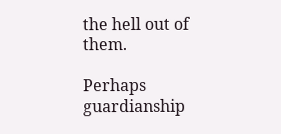the hell out of them.

Perhaps guardianship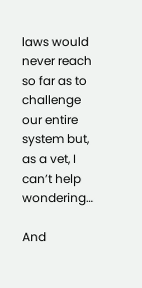laws would never reach so far as to challenge our entire system but, as a vet, I can’t help wondering…

And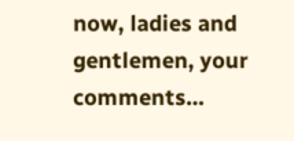now, ladies and gentlemen, your comments…